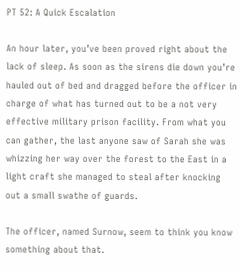PT 52: A Quick Escalation

An hour later, you’ve been proved right about the lack of sleep. As soon as the sirens die down you’re hauled out of bed and dragged before the officer in charge of what has turned out to be a not very effective military prison facility. From what you can gather, the last anyone saw of Sarah she was whizzing her way over the forest to the East in a light craft she managed to steal after knocking out a small swathe of guards.

The officer, named Surnow, seem to think you know something about that.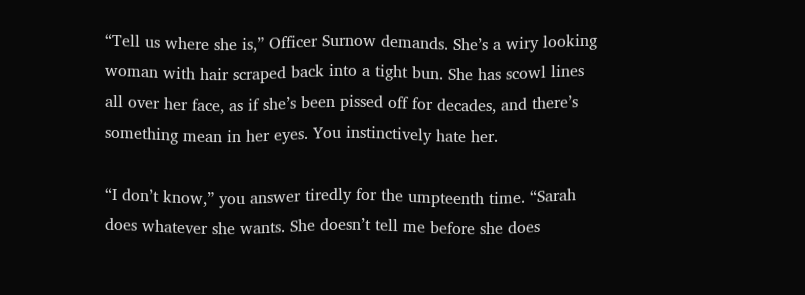“Tell us where she is,” Officer Surnow demands. She’s a wiry looking woman with hair scraped back into a tight bun. She has scowl lines all over her face, as if she’s been pissed off for decades, and there’s something mean in her eyes. You instinctively hate her.

“I don’t know,” you answer tiredly for the umpteenth time. “Sarah does whatever she wants. She doesn’t tell me before she does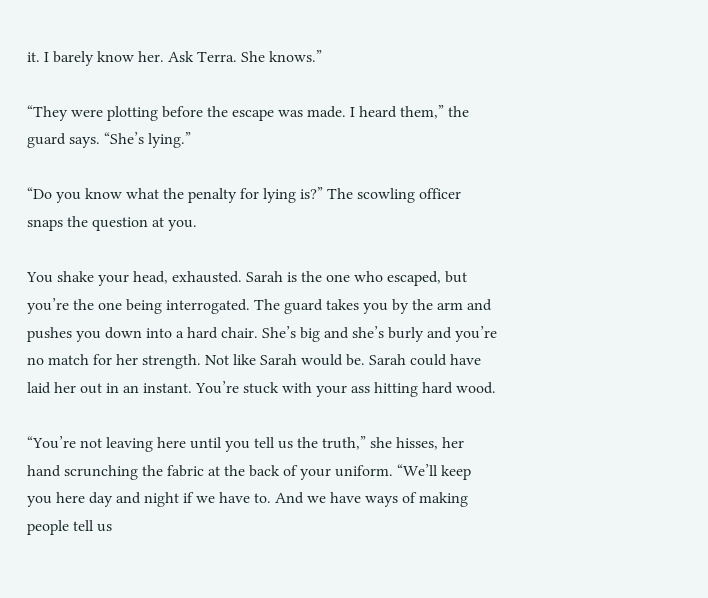it. I barely know her. Ask Terra. She knows.”

“They were plotting before the escape was made. I heard them,” the guard says. “She’s lying.”

“Do you know what the penalty for lying is?” The scowling officer snaps the question at you.

You shake your head, exhausted. Sarah is the one who escaped, but you’re the one being interrogated. The guard takes you by the arm and pushes you down into a hard chair. She’s big and she’s burly and you’re no match for her strength. Not like Sarah would be. Sarah could have laid her out in an instant. You’re stuck with your ass hitting hard wood.

“You’re not leaving here until you tell us the truth,” she hisses, her hand scrunching the fabric at the back of your uniform. “We’ll keep you here day and night if we have to. And we have ways of making people tell us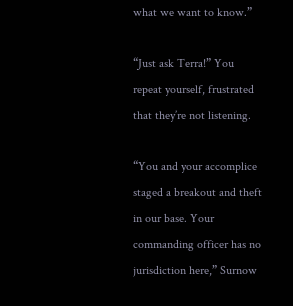what we want to know.”

“Just ask Terra!” You repeat yourself, frustrated that they’re not listening.

“You and your accomplice staged a breakout and theft in our base. Your commanding officer has no jurisdiction here,” Surnow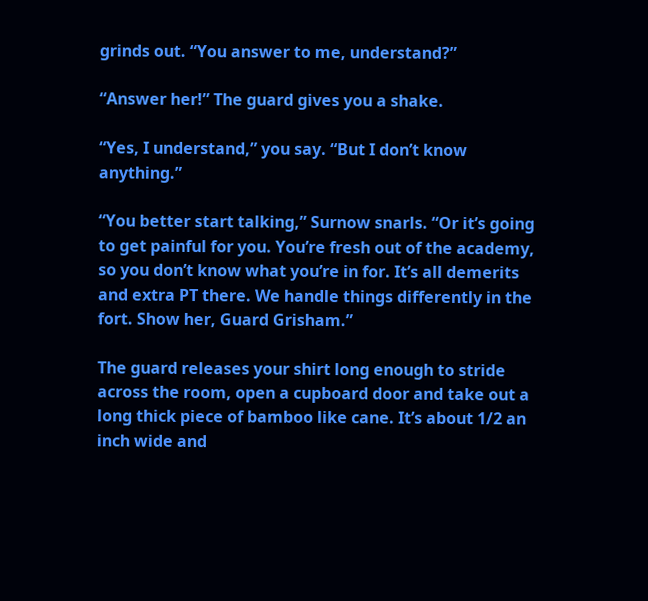grinds out. “You answer to me, understand?”

“Answer her!” The guard gives you a shake.

“Yes, I understand,” you say. “But I don’t know anything.”

“You better start talking,” Surnow snarls. “Or it’s going to get painful for you. You’re fresh out of the academy, so you don’t know what you’re in for. It’s all demerits and extra PT there. We handle things differently in the fort. Show her, Guard Grisham.”

The guard releases your shirt long enough to stride across the room, open a cupboard door and take out a long thick piece of bamboo like cane. It’s about 1/2 an inch wide and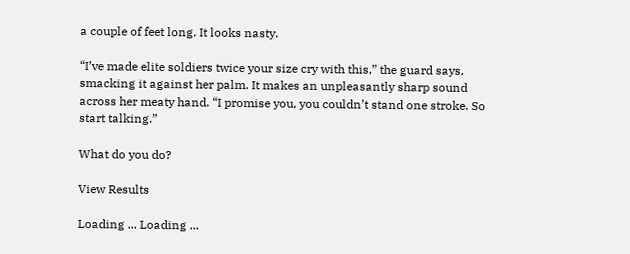a couple of feet long. It looks nasty.

“I’ve made elite soldiers twice your size cry with this,” the guard says, smacking it against her palm. It makes an unpleasantly sharp sound across her meaty hand. “I promise you, you couldn’t stand one stroke. So start talking.”

What do you do?

View Results

Loading ... Loading ...